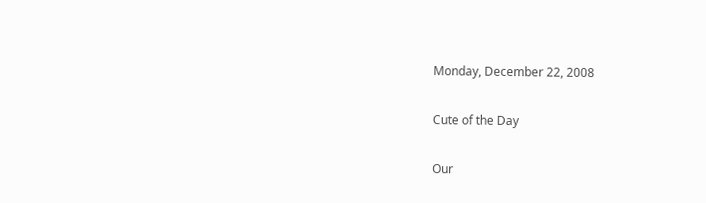Monday, December 22, 2008

Cute of the Day

Our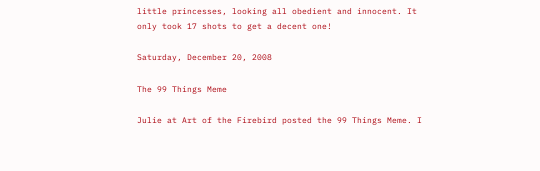little princesses, looking all obedient and innocent. It only took 17 shots to get a decent one!

Saturday, December 20, 2008

The 99 Things Meme

Julie at Art of the Firebird posted the 99 Things Meme. I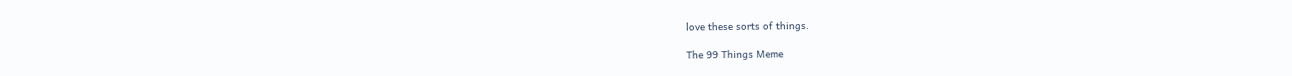love these sorts of things.

The 99 Things Meme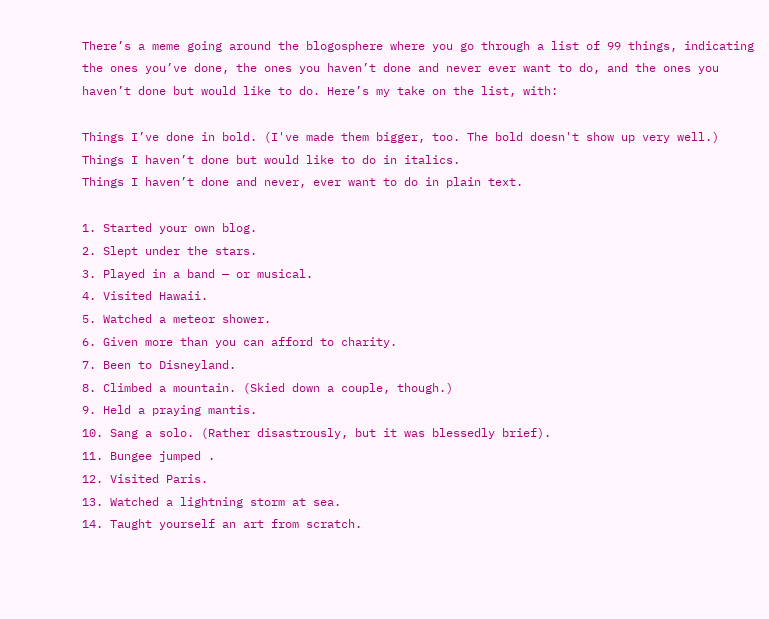There’s a meme going around the blogosphere where you go through a list of 99 things, indicating the ones you’ve done, the ones you haven’t done and never ever want to do, and the ones you haven’t done but would like to do. Here’s my take on the list, with:

Things I’ve done in bold. (I've made them bigger, too. The bold doesn't show up very well.)
Things I haven’t done but would like to do in italics.
Things I haven’t done and never, ever want to do in plain text.

1. Started your own blog.
2. Slept under the stars.
3. Played in a band — or musical.
4. Visited Hawaii.
5. Watched a meteor shower.
6. Given more than you can afford to charity.
7. Been to Disneyland.
8. Climbed a mountain. (Skied down a couple, though.)
9. Held a praying mantis.
10. Sang a solo. (Rather disastrously, but it was blessedly brief).
11. Bungee jumped .
12. Visited Paris.
13. Watched a lightning storm at sea.
14. Taught yourself an art from scratch.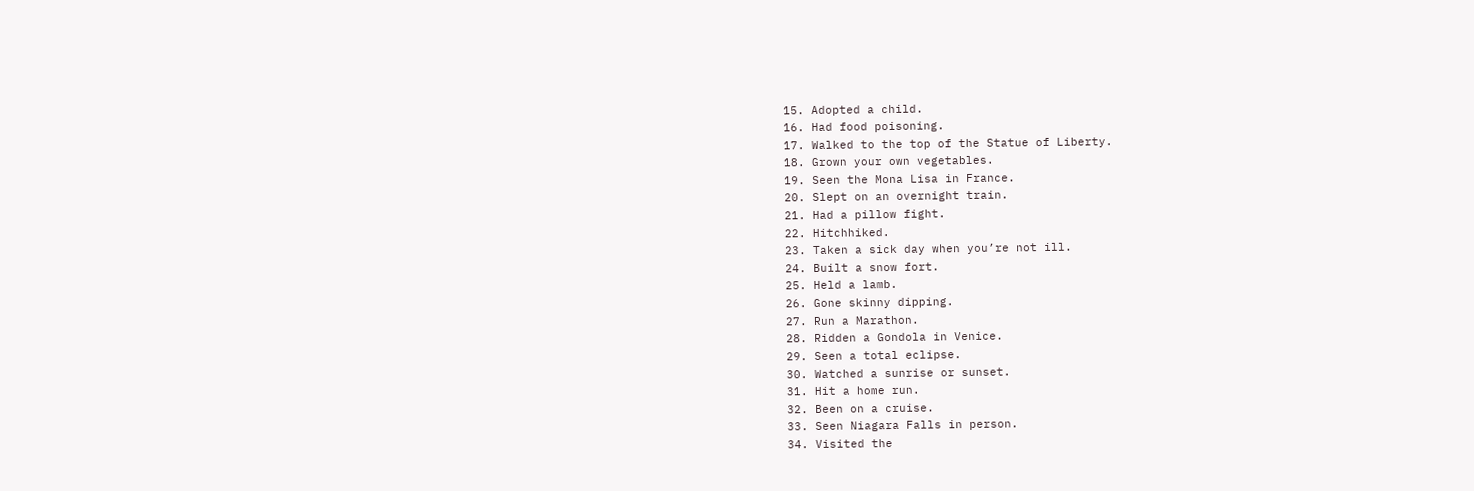15. Adopted a child.
16. Had food poisoning.
17. Walked to the top of the Statue of Liberty.
18. Grown your own vegetables.
19. Seen the Mona Lisa in France.
20. Slept on an overnight train.
21. Had a pillow fight.
22. Hitchhiked.
23. Taken a sick day when you’re not ill.
24. Built a snow fort.
25. Held a lamb.
26. Gone skinny dipping.
27. Run a Marathon.
28. Ridden a Gondola in Venice.
29. Seen a total eclipse.
30. Watched a sunrise or sunset.
31. Hit a home run.
32. Been on a cruise.
33. Seen Niagara Falls in person.
34. Visited the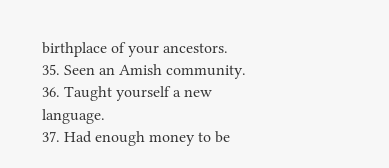birthplace of your ancestors.
35. Seen an Amish community.
36. Taught yourself a new language.
37. Had enough money to be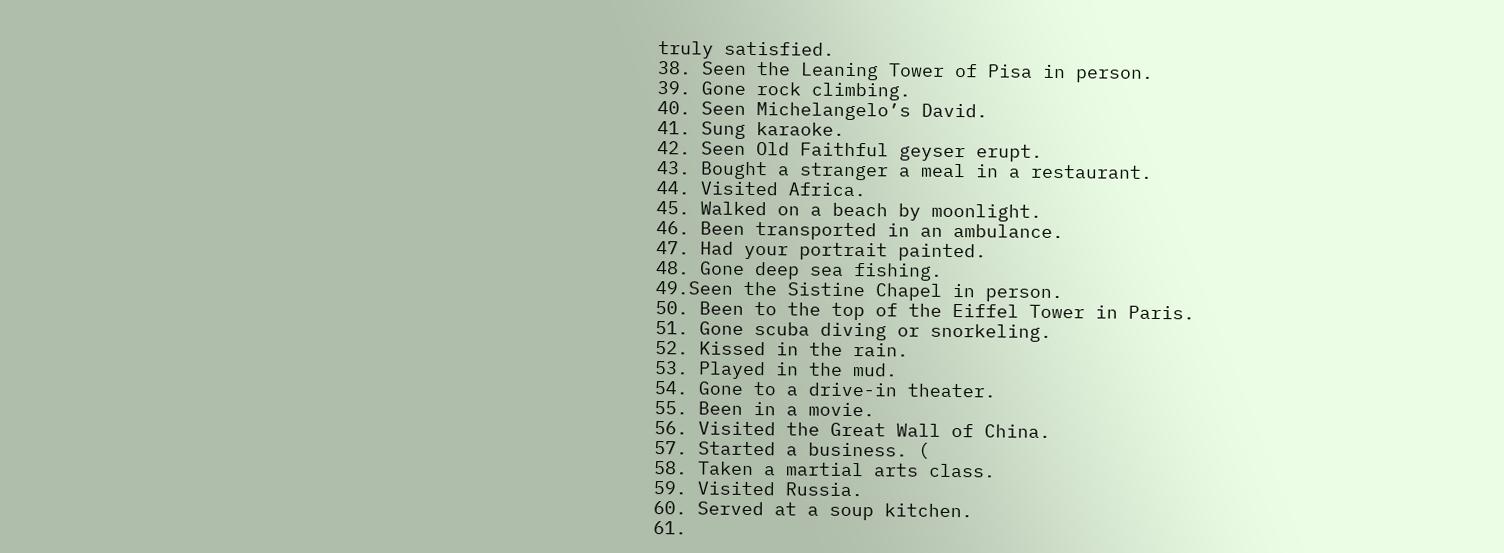truly satisfied.
38. Seen the Leaning Tower of Pisa in person.
39. Gone rock climbing.
40. Seen Michelangelo’s David.
41. Sung karaoke.
42. Seen Old Faithful geyser erupt.
43. Bought a stranger a meal in a restaurant.
44. Visited Africa.
45. Walked on a beach by moonlight.
46. Been transported in an ambulance.
47. Had your portrait painted.
48. Gone deep sea fishing.
49.Seen the Sistine Chapel in person.
50. Been to the top of the Eiffel Tower in Paris.
51. Gone scuba diving or snorkeling.
52. Kissed in the rain.
53. Played in the mud.
54. Gone to a drive-in theater.
55. Been in a movie.
56. Visited the Great Wall of China.
57. Started a business. (
58. Taken a martial arts class.
59. Visited Russia.
60. Served at a soup kitchen.
61.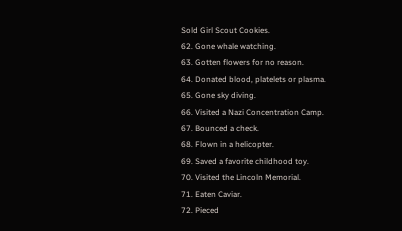Sold Girl Scout Cookies.
62. Gone whale watching.
63. Gotten flowers for no reason.
64. Donated blood, platelets or plasma.
65. Gone sky diving.
66. Visited a Nazi Concentration Camp.
67. Bounced a check.
68. Flown in a helicopter.
69. Saved a favorite childhood toy.
70. Visited the Lincoln Memorial.
71. Eaten Caviar.
72. Pieced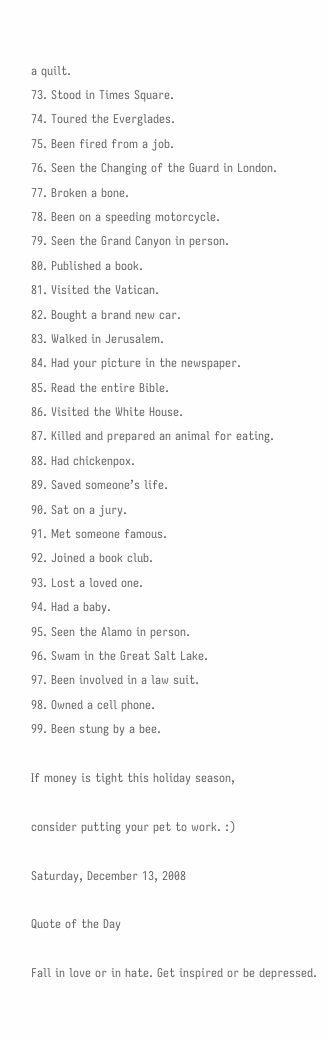a quilt.
73. Stood in Times Square.
74. Toured the Everglades.
75. Been fired from a job.
76. Seen the Changing of the Guard in London.
77. Broken a bone.
78. Been on a speeding motorcycle.
79. Seen the Grand Canyon in person.
80. Published a book.
81. Visited the Vatican.
82. Bought a brand new car.
83. Walked in Jerusalem.
84. Had your picture in the newspaper.
85. Read the entire Bible.
86. Visited the White House.
87. Killed and prepared an animal for eating.
88. Had chickenpox.
89. Saved someone’s life.
90. Sat on a jury.
91. Met someone famous.
92. Joined a book club.
93. Lost a loved one.
94. Had a baby.
95. Seen the Alamo in person.
96. Swam in the Great Salt Lake.
97. Been involved in a law suit.
98. Owned a cell phone.
99. Been stung by a bee.

If money is tight this holiday season,

consider putting your pet to work. :)

Saturday, December 13, 2008

Quote of the Day

Fall in love or in hate. Get inspired or be depressed.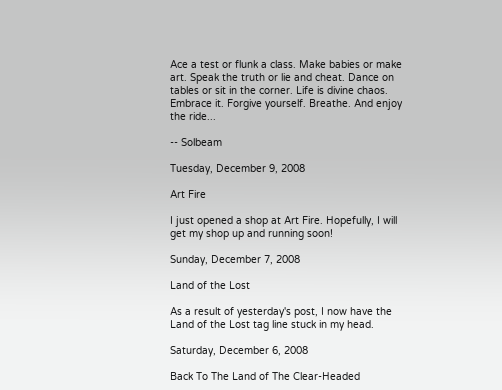Ace a test or flunk a class. Make babies or make art. Speak the truth or lie and cheat. Dance on tables or sit in the corner. Life is divine chaos. Embrace it. Forgive yourself. Breathe. And enjoy the ride...

-- Solbeam

Tuesday, December 9, 2008

Art Fire

I just opened a shop at Art Fire. Hopefully, I will get my shop up and running soon!

Sunday, December 7, 2008

Land of the Lost

As a result of yesterday's post, I now have the Land of the Lost tag line stuck in my head.

Saturday, December 6, 2008

Back To The Land of The Clear-Headed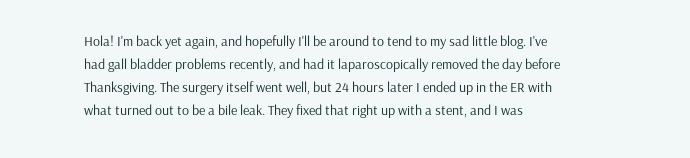Hola! I'm back yet again, and hopefully I'll be around to tend to my sad little blog. I've had gall bladder problems recently, and had it laparoscopically removed the day before Thanksgiving. The surgery itself went well, but 24 hours later I ended up in the ER with what turned out to be a bile leak. They fixed that right up with a stent, and I was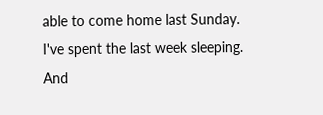able to come home last Sunday. I've spent the last week sleeping. And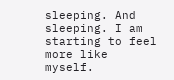sleeping. And sleeping. I am starting to feel more like myself.